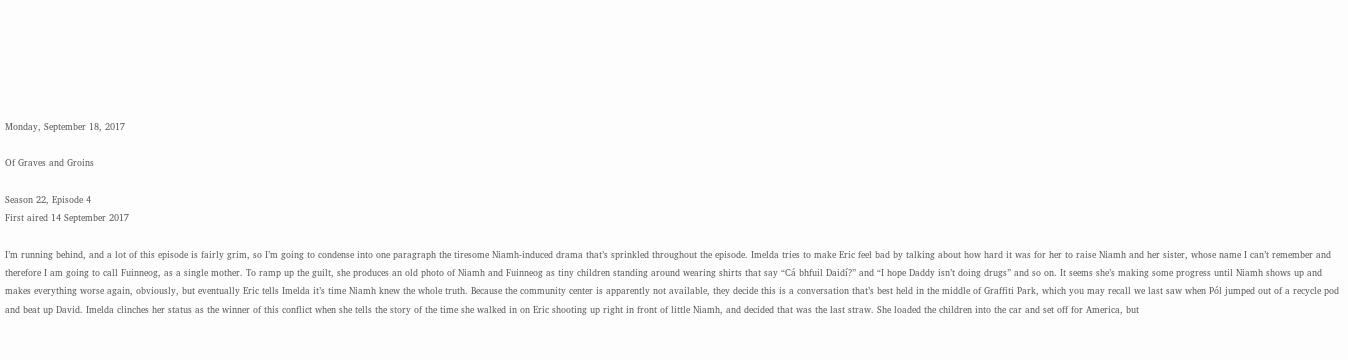Monday, September 18, 2017

Of Graves and Groins

Season 22, Episode 4
First aired 14 September 2017

I’m running behind, and a lot of this episode is fairly grim, so I’m going to condense into one paragraph the tiresome Niamh-induced drama that’s sprinkled throughout the episode. Imelda tries to make Eric feel bad by talking about how hard it was for her to raise Niamh and her sister, whose name I can’t remember and therefore I am going to call Fuinneog, as a single mother. To ramp up the guilt, she produces an old photo of Niamh and Fuinneog as tiny children standing around wearing shirts that say “Cá bhfuil Daidí?” and “I hope Daddy isn’t doing drugs” and so on. It seems she’s making some progress until Niamh shows up and makes everything worse again, obviously, but eventually Eric tells Imelda it’s time Niamh knew the whole truth. Because the community center is apparently not available, they decide this is a conversation that’s best held in the middle of Graffiti Park, which you may recall we last saw when Pól jumped out of a recycle pod and beat up David. Imelda clinches her status as the winner of this conflict when she tells the story of the time she walked in on Eric shooting up right in front of little Niamh, and decided that was the last straw. She loaded the children into the car and set off for America, but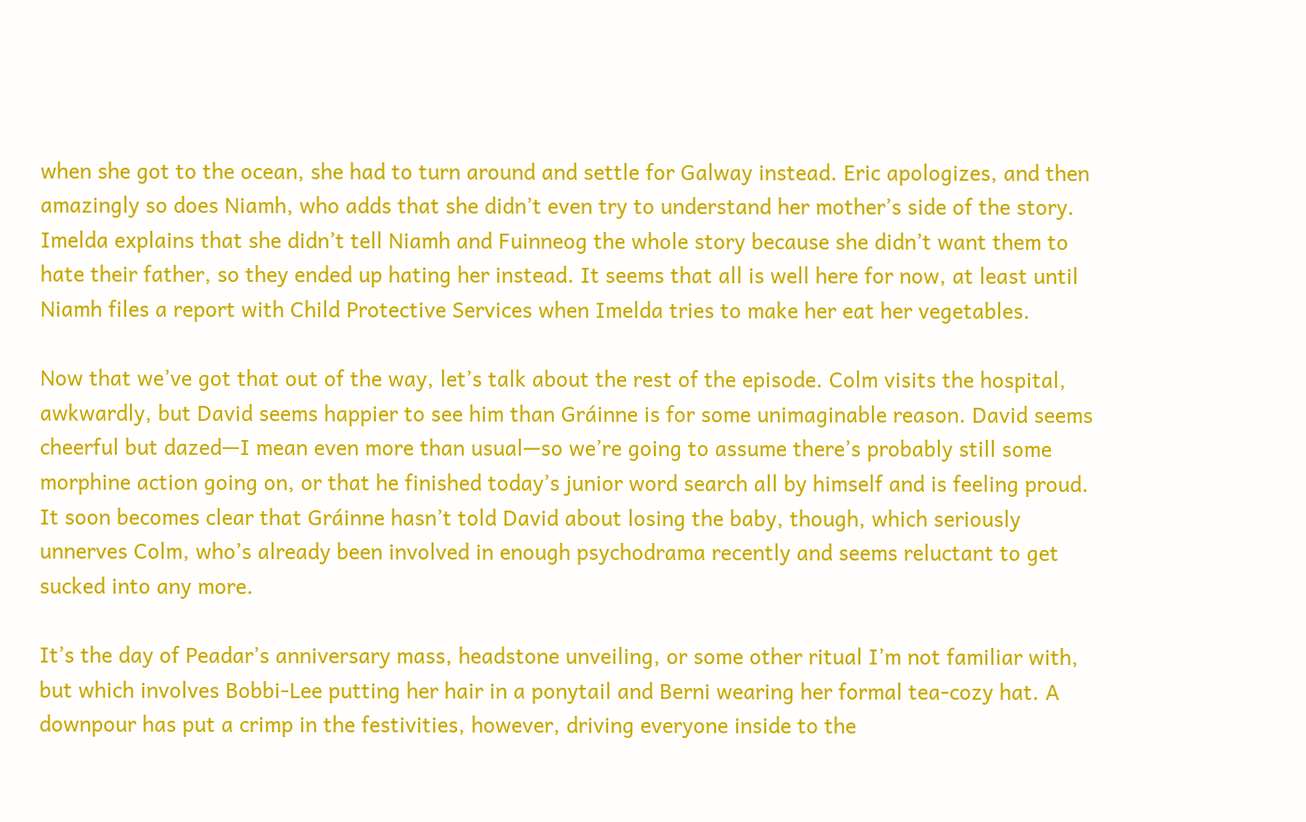when she got to the ocean, she had to turn around and settle for Galway instead. Eric apologizes, and then amazingly so does Niamh, who adds that she didn’t even try to understand her mother’s side of the story. Imelda explains that she didn’t tell Niamh and Fuinneog the whole story because she didn’t want them to hate their father, so they ended up hating her instead. It seems that all is well here for now, at least until Niamh files a report with Child Protective Services when Imelda tries to make her eat her vegetables.

Now that we’ve got that out of the way, let’s talk about the rest of the episode. Colm visits the hospital, awkwardly, but David seems happier to see him than Gráinne is for some unimaginable reason. David seems cheerful but dazed—I mean even more than usual—so we’re going to assume there’s probably still some morphine action going on, or that he finished today’s junior word search all by himself and is feeling proud. It soon becomes clear that Gráinne hasn’t told David about losing the baby, though, which seriously unnerves Colm, who’s already been involved in enough psychodrama recently and seems reluctant to get sucked into any more.

It’s the day of Peadar’s anniversary mass, headstone unveiling, or some other ritual I’m not familiar with, but which involves Bobbi-Lee putting her hair in a ponytail and Berni wearing her formal tea-cozy hat. A downpour has put a crimp in the festivities, however, driving everyone inside to the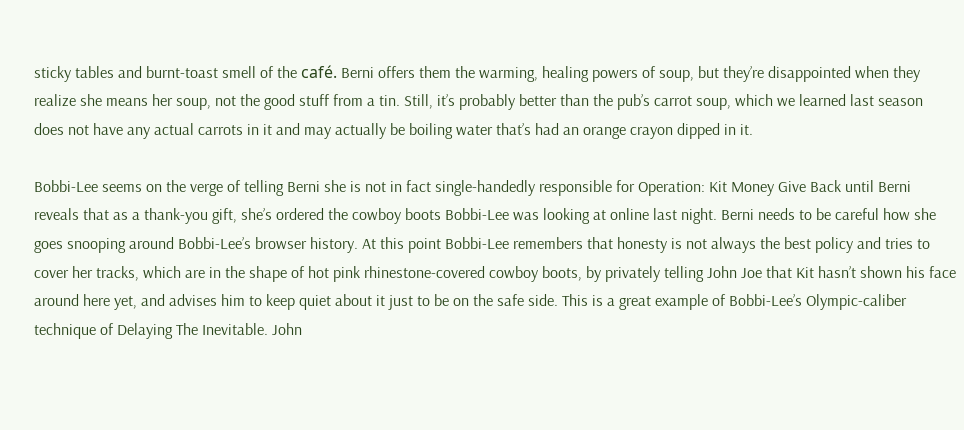sticky tables and burnt-toast smell of the café. Berni offers them the warming, healing powers of soup, but they’re disappointed when they realize she means her soup, not the good stuff from a tin. Still, it’s probably better than the pub’s carrot soup, which we learned last season does not have any actual carrots in it and may actually be boiling water that’s had an orange crayon dipped in it.

Bobbi-Lee seems on the verge of telling Berni she is not in fact single-handedly responsible for Operation: Kit Money Give Back until Berni reveals that as a thank-you gift, she’s ordered the cowboy boots Bobbi-Lee was looking at online last night. Berni needs to be careful how she goes snooping around Bobbi-Lee’s browser history. At this point Bobbi-Lee remembers that honesty is not always the best policy and tries to cover her tracks, which are in the shape of hot pink rhinestone-covered cowboy boots, by privately telling John Joe that Kit hasn’t shown his face around here yet, and advises him to keep quiet about it just to be on the safe side. This is a great example of Bobbi-Lee’s Olympic-caliber technique of Delaying The Inevitable. John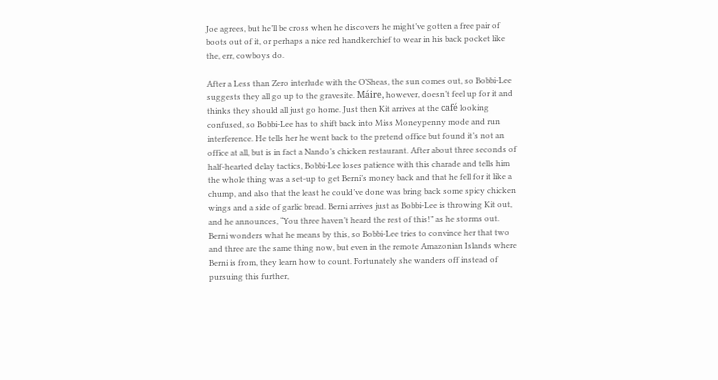Joe agrees, but he’ll be cross when he discovers he might’ve gotten a free pair of boots out of it, or perhaps a nice red handkerchief to wear in his back pocket like the, err, cowboys do.

After a Less than Zero interlude with the O’Sheas, the sun comes out, so Bobbi-Lee suggests they all go up to the gravesite. Máire, however, doesn’t feel up for it and thinks they should all just go home. Just then Kit arrives at the café looking confused, so Bobbi-Lee has to shift back into Miss Moneypenny mode and run interference. He tells her he went back to the pretend office but found it’s not an office at all, but is in fact a Nando’s chicken restaurant. After about three seconds of half-hearted delay tactics, Bobbi-Lee loses patience with this charade and tells him the whole thing was a set-up to get Berni’s money back and that he fell for it like a chump, and also that the least he could’ve done was bring back some spicy chicken wings and a side of garlic bread. Berni arrives just as Bobbi-Lee is throwing Kit out, and he announces, “You three haven’t heard the rest of this!” as he storms out. Berni wonders what he means by this, so Bobbi-Lee tries to convince her that two and three are the same thing now, but even in the remote Amazonian Islands where Berni is from, they learn how to count. Fortunately she wanders off instead of pursuing this further,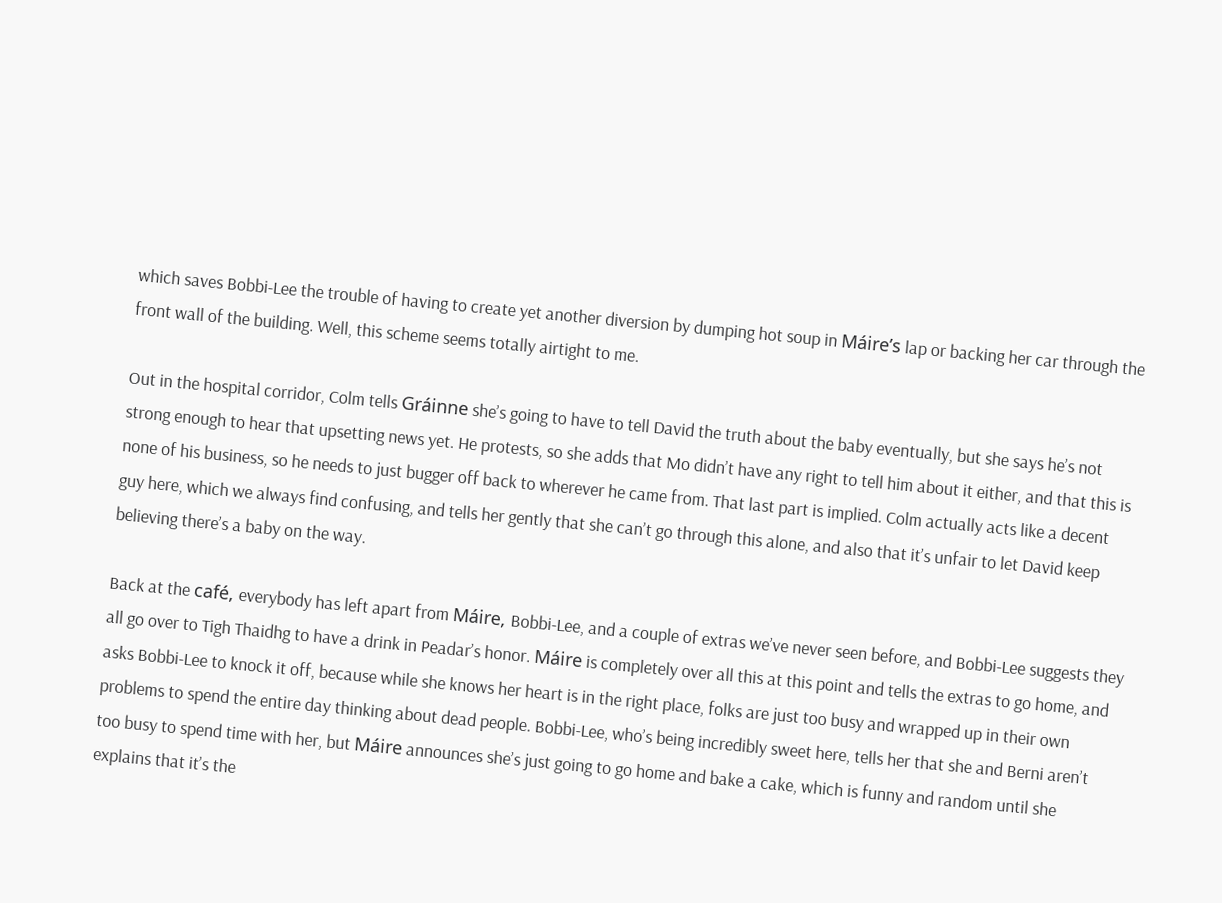which saves Bobbi-Lee the trouble of having to create yet another diversion by dumping hot soup in Máire’s lap or backing her car through the front wall of the building. Well, this scheme seems totally airtight to me.

Out in the hospital corridor, Colm tells Gráinne she’s going to have to tell David the truth about the baby eventually, but she says he’s not strong enough to hear that upsetting news yet. He protests, so she adds that Mo didn’t have any right to tell him about it either, and that this is none of his business, so he needs to just bugger off back to wherever he came from. That last part is implied. Colm actually acts like a decent guy here, which we always find confusing, and tells her gently that she can’t go through this alone, and also that it’s unfair to let David keep believing there’s a baby on the way.

Back at the café, everybody has left apart from Máire, Bobbi-Lee, and a couple of extras we’ve never seen before, and Bobbi-Lee suggests they all go over to Tigh Thaidhg to have a drink in Peadar’s honor. Máire is completely over all this at this point and tells the extras to go home, and asks Bobbi-Lee to knock it off, because while she knows her heart is in the right place, folks are just too busy and wrapped up in their own problems to spend the entire day thinking about dead people. Bobbi-Lee, who’s being incredibly sweet here, tells her that she and Berni aren’t too busy to spend time with her, but Máire announces she’s just going to go home and bake a cake, which is funny and random until she explains that it’s the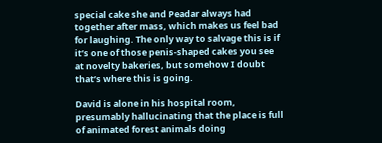special cake she and Peadar always had together after mass, which makes us feel bad for laughing. The only way to salvage this is if it’s one of those penis-shaped cakes you see at novelty bakeries, but somehow I doubt that’s where this is going.

David is alone in his hospital room, presumably hallucinating that the place is full of animated forest animals doing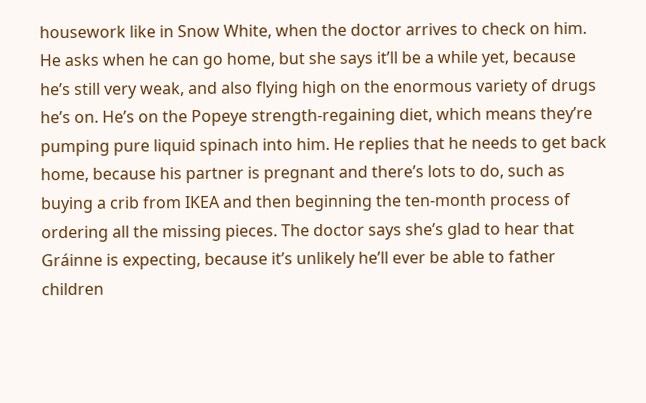housework like in Snow White, when the doctor arrives to check on him. He asks when he can go home, but she says it’ll be a while yet, because he’s still very weak, and also flying high on the enormous variety of drugs he’s on. He’s on the Popeye strength-regaining diet, which means they’re pumping pure liquid spinach into him. He replies that he needs to get back home, because his partner is pregnant and there’s lots to do, such as buying a crib from IKEA and then beginning the ten-month process of ordering all the missing pieces. The doctor says she’s glad to hear that Gráinne is expecting, because it’s unlikely he’ll ever be able to father children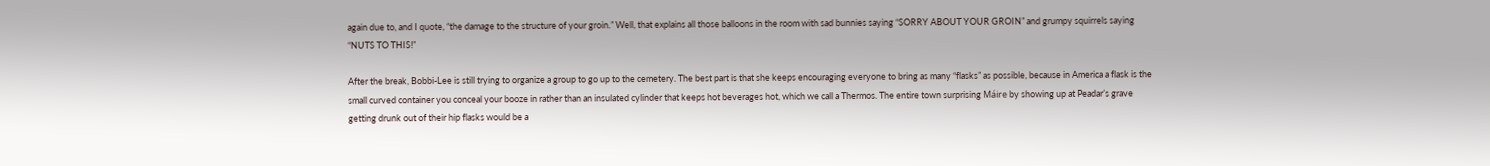again due to, and I quote, “the damage to the structure of your groin.” Well, that explains all those balloons in the room with sad bunnies saying “SORRY ABOUT YOUR GROIN” and grumpy squirrels saying “NUTS TO THIS!”

After the break, Bobbi-Lee is still trying to organize a group to go up to the cemetery. The best part is that she keeps encouraging everyone to bring as many “flasks” as possible, because in America a flask is the small curved container you conceal your booze in rather than an insulated cylinder that keeps hot beverages hot, which we call a Thermos. The entire town surprising Máire by showing up at Peadar’s grave getting drunk out of their hip flasks would be a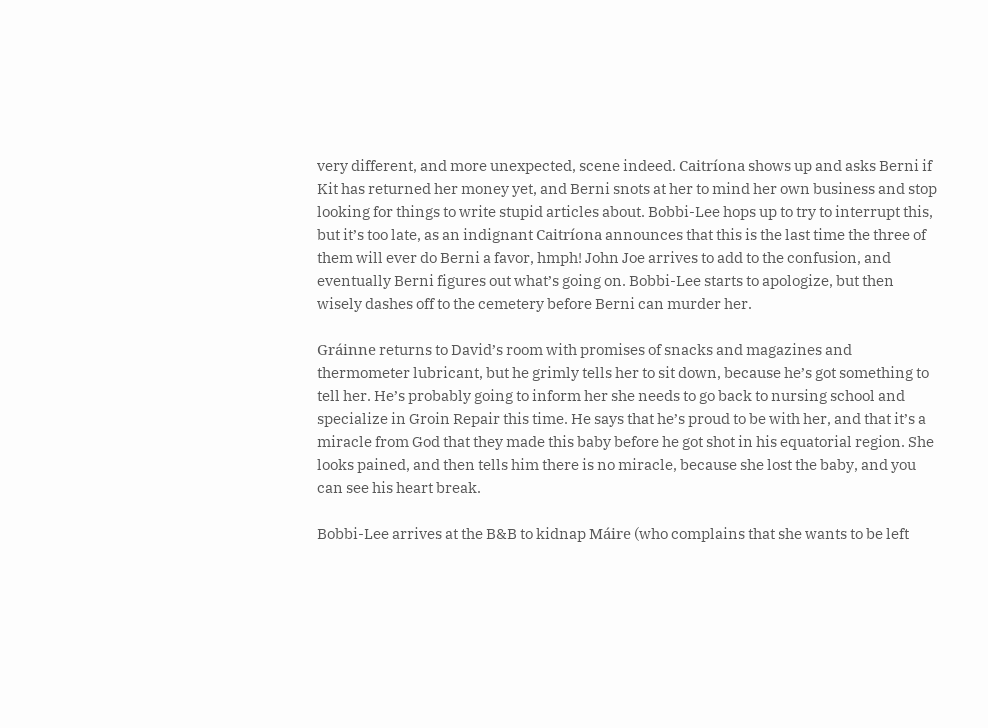very different, and more unexpected, scene indeed. Caitríona shows up and asks Berni if Kit has returned her money yet, and Berni snots at her to mind her own business and stop looking for things to write stupid articles about. Bobbi-Lee hops up to try to interrupt this, but it’s too late, as an indignant Caitríona announces that this is the last time the three of them will ever do Berni a favor, hmph! John Joe arrives to add to the confusion, and eventually Berni figures out what’s going on. Bobbi-Lee starts to apologize, but then wisely dashes off to the cemetery before Berni can murder her.

Gráinne returns to David’s room with promises of snacks and magazines and thermometer lubricant, but he grimly tells her to sit down, because he’s got something to tell her. He’s probably going to inform her she needs to go back to nursing school and specialize in Groin Repair this time. He says that he’s proud to be with her, and that it’s a miracle from God that they made this baby before he got shot in his equatorial region. She looks pained, and then tells him there is no miracle, because she lost the baby, and you can see his heart break.

Bobbi-Lee arrives at the B&B to kidnap Máire (who complains that she wants to be left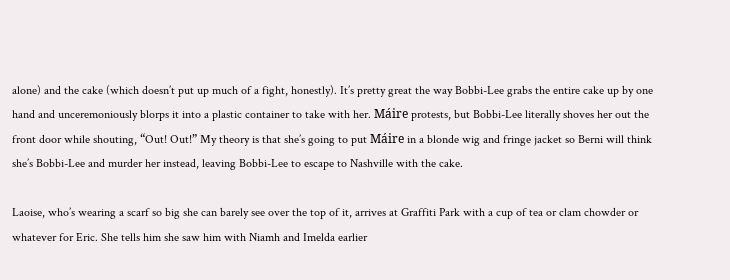alone) and the cake (which doesn’t put up much of a fight, honestly). It’s pretty great the way Bobbi-Lee grabs the entire cake up by one hand and unceremoniously blorps it into a plastic container to take with her. Máire protests, but Bobbi-Lee literally shoves her out the front door while shouting, “Out! Out!” My theory is that she’s going to put Máire in a blonde wig and fringe jacket so Berni will think she’s Bobbi-Lee and murder her instead, leaving Bobbi-Lee to escape to Nashville with the cake.

Laoise, who’s wearing a scarf so big she can barely see over the top of it, arrives at Graffiti Park with a cup of tea or clam chowder or whatever for Eric. She tells him she saw him with Niamh and Imelda earlier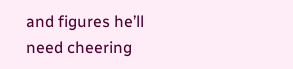and figures he’ll need cheering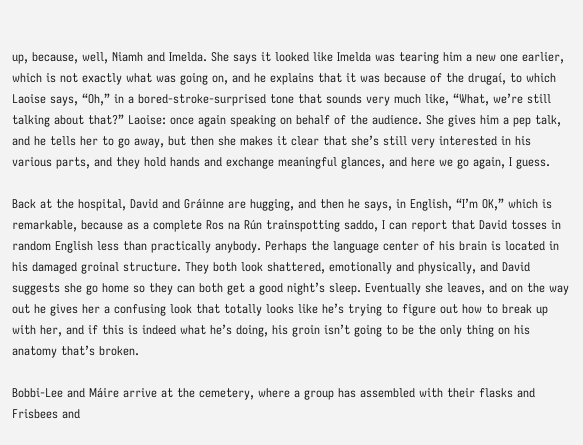up, because, well, Niamh and Imelda. She says it looked like Imelda was tearing him a new one earlier, which is not exactly what was going on, and he explains that it was because of the drugaí, to which Laoise says, “Oh,” in a bored-stroke-surprised tone that sounds very much like, “What, we’re still talking about that?” Laoise: once again speaking on behalf of the audience. She gives him a pep talk, and he tells her to go away, but then she makes it clear that she’s still very interested in his various parts, and they hold hands and exchange meaningful glances, and here we go again, I guess.

Back at the hospital, David and Gráinne are hugging, and then he says, in English, “I’m OK,” which is remarkable, because as a complete Ros na Rún trainspotting saddo, I can report that David tosses in random English less than practically anybody. Perhaps the language center of his brain is located in his damaged groinal structure. They both look shattered, emotionally and physically, and David suggests she go home so they can both get a good night’s sleep. Eventually she leaves, and on the way out he gives her a confusing look that totally looks like he’s trying to figure out how to break up with her, and if this is indeed what he’s doing, his groin isn’t going to be the only thing on his anatomy that’s broken.

Bobbi-Lee and Máire arrive at the cemetery, where a group has assembled with their flasks and Frisbees and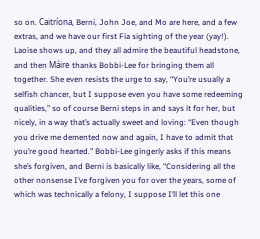so on. Caitríona, Berni, John Joe, and Mo are here, and a few extras, and we have our first Fia sighting of the year (yay!). Laoise shows up, and they all admire the beautiful headstone, and then Máire thanks Bobbi-Lee for bringing them all together. She even resists the urge to say, “You’re usually a selfish chancer, but I suppose even you have some redeeming qualities,” so of course Berni steps in and says it for her, but nicely, in a way that’s actually sweet and loving: “Even though you drive me demented now and again, I have to admit that you’re good hearted.” Bobbi-Lee gingerly asks if this means she’s forgiven, and Berni is basically like, “Considering all the other nonsense I’ve forgiven you for over the years, some of which was technically a felony, I suppose I’ll let this one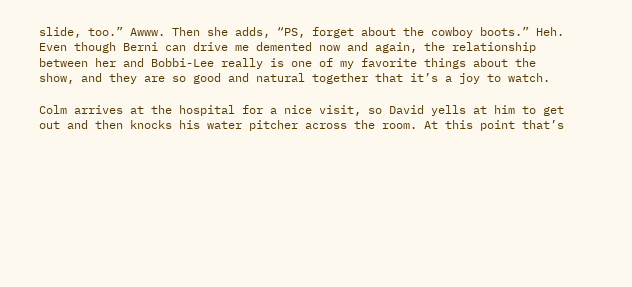slide, too.” Awww. Then she adds, “PS, forget about the cowboy boots.” Heh. Even though Berni can drive me demented now and again, the relationship between her and Bobbi-Lee really is one of my favorite things about the show, and they are so good and natural together that it’s a joy to watch.

Colm arrives at the hospital for a nice visit, so David yells at him to get out and then knocks his water pitcher across the room. At this point that’s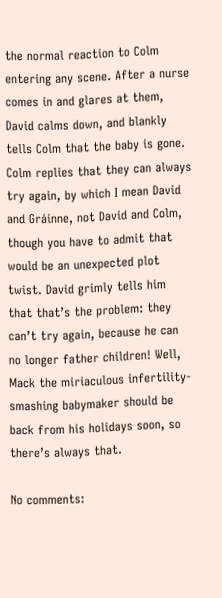the normal reaction to Colm entering any scene. After a nurse comes in and glares at them, David calms down, and blankly tells Colm that the baby is gone. Colm replies that they can always try again, by which I mean David and Gráinne, not David and Colm, though you have to admit that would be an unexpected plot twist. David grimly tells him that that’s the problem: they can’t try again, because he can no longer father children! Well, Mack the miriaculous infertility-smashing babymaker should be back from his holidays soon, so there’s always that.

No comments: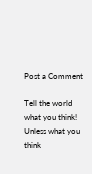Post a Comment

Tell the world what you think! Unless what you think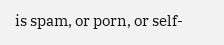is spam, or porn, or self-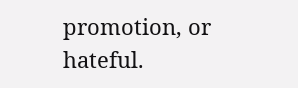promotion, or hateful.